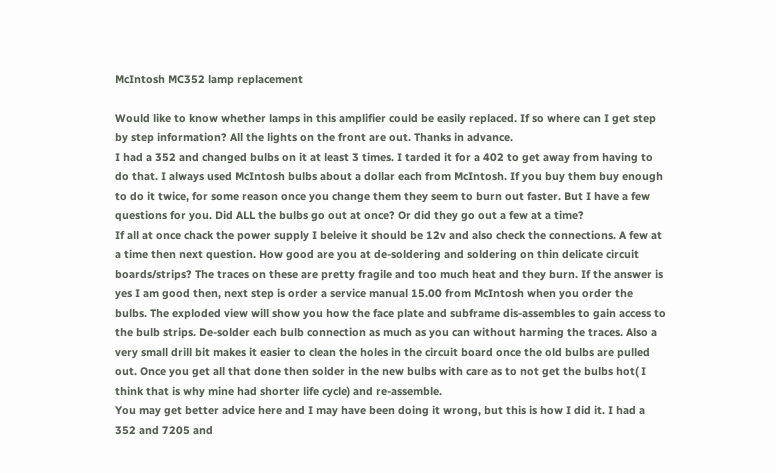McIntosh MC352 lamp replacement

Would like to know whether lamps in this amplifier could be easily replaced. If so where can I get step by step information? All the lights on the front are out. Thanks in advance.
I had a 352 and changed bulbs on it at least 3 times. I tarded it for a 402 to get away from having to do that. I always used McIntosh bulbs about a dollar each from McIntosh. If you buy them buy enough to do it twice, for some reason once you change them they seem to burn out faster. But I have a few questions for you. Did ALL the bulbs go out at once? Or did they go out a few at a time?
If all at once chack the power supply I beleive it should be 12v and also check the connections. A few at a time then next question. How good are you at de-soldering and soldering on thin delicate circuit boards/strips? The traces on these are pretty fragile and too much heat and they burn. If the answer is yes I am good then, next step is order a service manual 15.00 from McIntosh when you order the bulbs. The exploded view will show you how the face plate and subframe dis-assembles to gain access to the bulb strips. De-solder each bulb connection as much as you can without harming the traces. Also a very small drill bit makes it easier to clean the holes in the circuit board once the old bulbs are pulled out. Once you get all that done then solder in the new bulbs with care as to not get the bulbs hot( I think that is why mine had shorter life cycle) and re-assemble.
You may get better advice here and I may have been doing it wrong, but this is how I did it. I had a 352 and 7205 and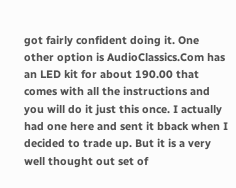got fairly confident doing it. One other option is AudioClassics.Com has an LED kit for about 190.00 that comes with all the instructions and you will do it just this once. I actually had one here and sent it bback when I decided to trade up. But it is a very well thought out set of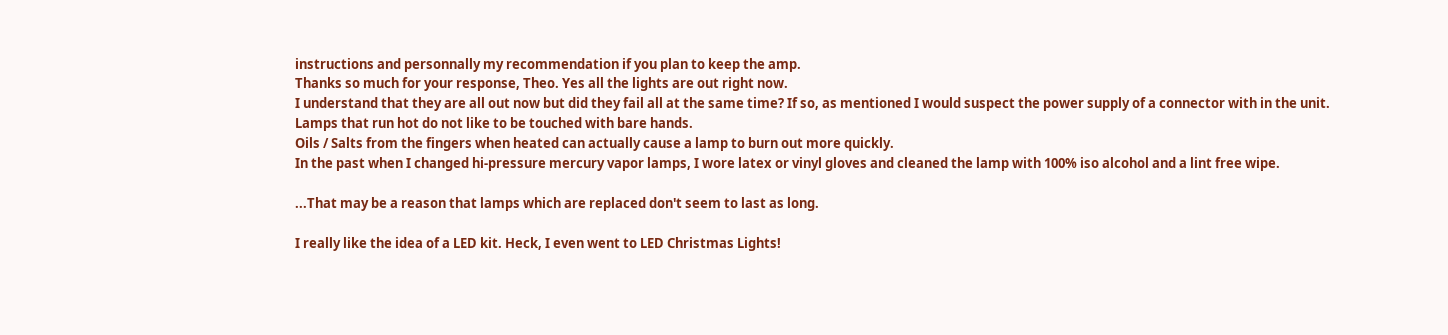instructions and personnally my recommendation if you plan to keep the amp.
Thanks so much for your response, Theo. Yes all the lights are out right now.
I understand that they are all out now but did they fail all at the same time? If so, as mentioned I would suspect the power supply of a connector with in the unit.
Lamps that run hot do not like to be touched with bare hands.
Oils / Salts from the fingers when heated can actually cause a lamp to burn out more quickly.
In the past when I changed hi-pressure mercury vapor lamps, I wore latex or vinyl gloves and cleaned the lamp with 100% iso alcohol and a lint free wipe.

...That may be a reason that lamps which are replaced don't seem to last as long.

I really like the idea of a LED kit. Heck, I even went to LED Christmas Lights!